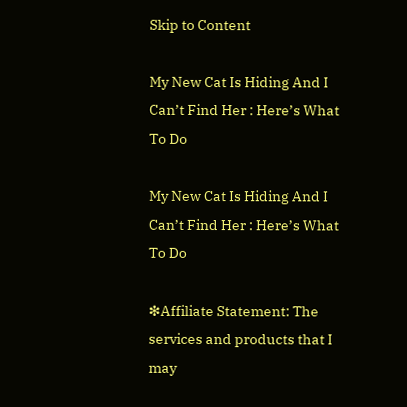Skip to Content

My New Cat Is Hiding And I Can’t Find Her : Here’s What To Do

My New Cat Is Hiding And I Can’t Find Her : Here’s What To Do

❇Affiliate Statement: The services and products that I may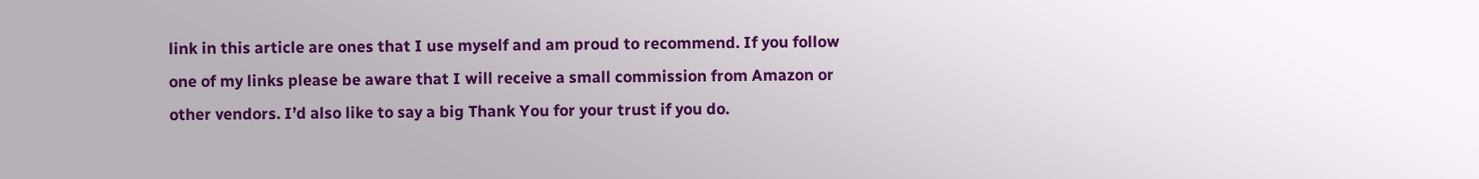link in this article are ones that I use myself and am proud to recommend. If you follow one of my links please be aware that I will receive a small commission from Amazon or other vendors. I’d also like to say a big Thank You for your trust if you do.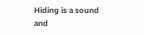Hiding is a sound and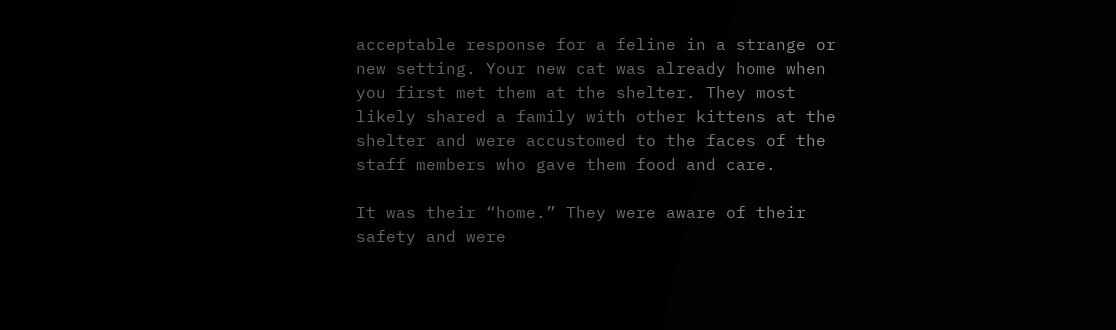acceptable response for a feline in a strange or new setting. Your new cat was already home when you first met them at the shelter. They most likely shared a family with other kittens at the shelter and were accustomed to the faces of the staff members who gave them food and care.

It was their “home.” They were aware of their safety and were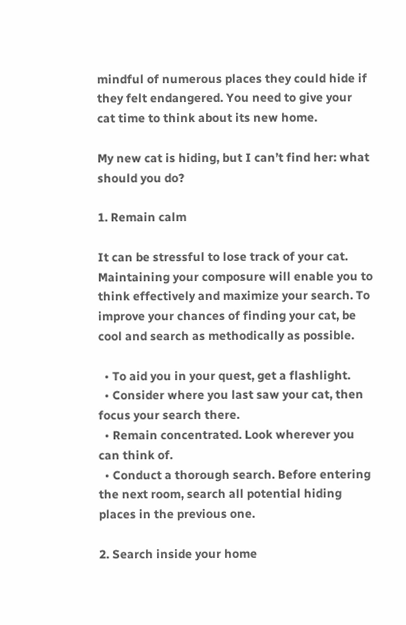mindful of numerous places they could hide if they felt endangered. You need to give your cat time to think about its new home.

My new cat is hiding, but I can’t find her: what should you do?

1. Remain calm

It can be stressful to lose track of your cat. Maintaining your composure will enable you to think effectively and maximize your search. To improve your chances of finding your cat, be cool and search as methodically as possible.

  • To aid you in your quest, get a flashlight.
  • Consider where you last saw your cat, then focus your search there.
  • Remain concentrated. Look wherever you can think of.
  • Conduct a thorough search. Before entering the next room, search all potential hiding places in the previous one.

2. Search inside your home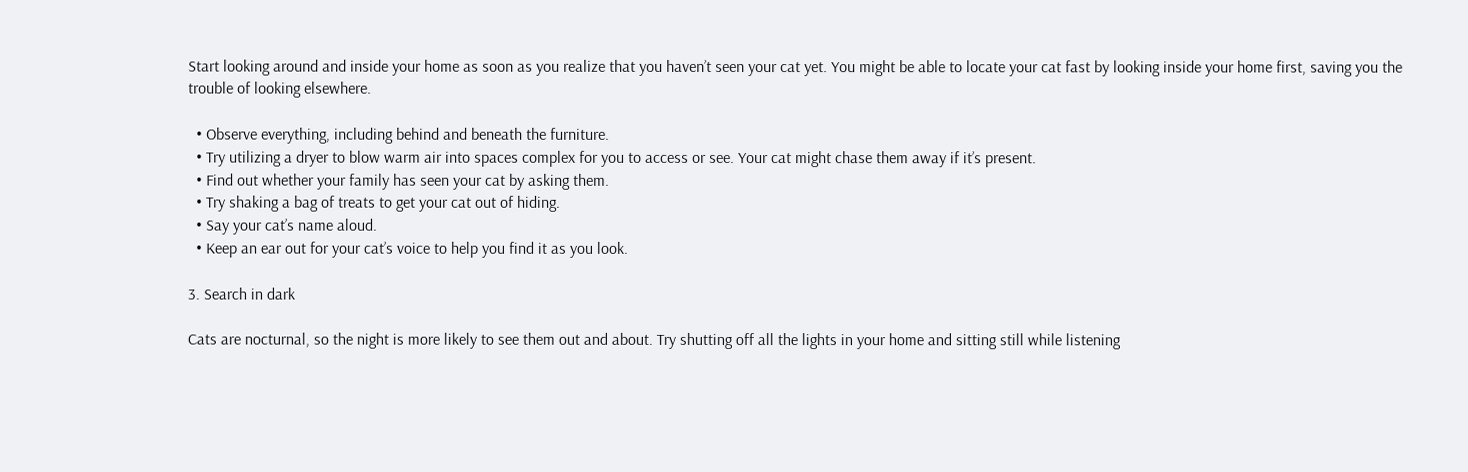Start looking around and inside your home as soon as you realize that you haven’t seen your cat yet. You might be able to locate your cat fast by looking inside your home first, saving you the trouble of looking elsewhere.

  • Observe everything, including behind and beneath the furniture.
  • Try utilizing a dryer to blow warm air into spaces complex for you to access or see. Your cat might chase them away if it’s present.
  • Find out whether your family has seen your cat by asking them.
  • Try shaking a bag of treats to get your cat out of hiding.
  • Say your cat’s name aloud.
  • Keep an ear out for your cat’s voice to help you find it as you look.

3. Search in dark

Cats are nocturnal, so the night is more likely to see them out and about. Try shutting off all the lights in your home and sitting still while listening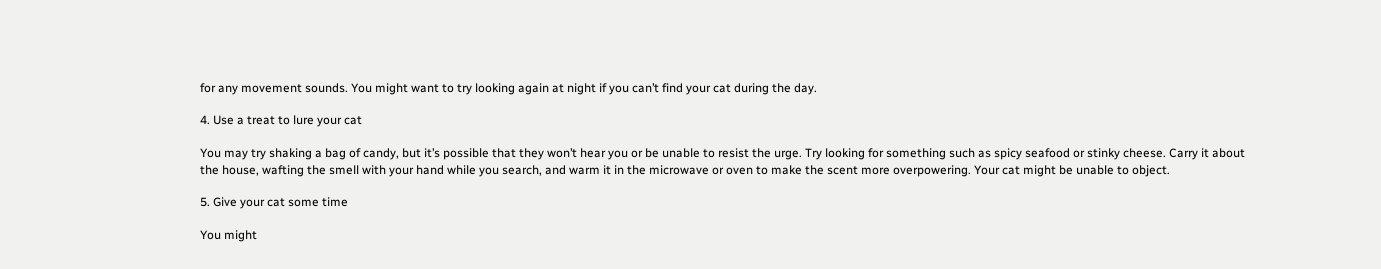for any movement sounds. You might want to try looking again at night if you can’t find your cat during the day.

4. Use a treat to lure your cat

You may try shaking a bag of candy, but it’s possible that they won’t hear you or be unable to resist the urge. Try looking for something such as spicy seafood or stinky cheese. Carry it about the house, wafting the smell with your hand while you search, and warm it in the microwave or oven to make the scent more overpowering. Your cat might be unable to object.

5. Give your cat some time

You might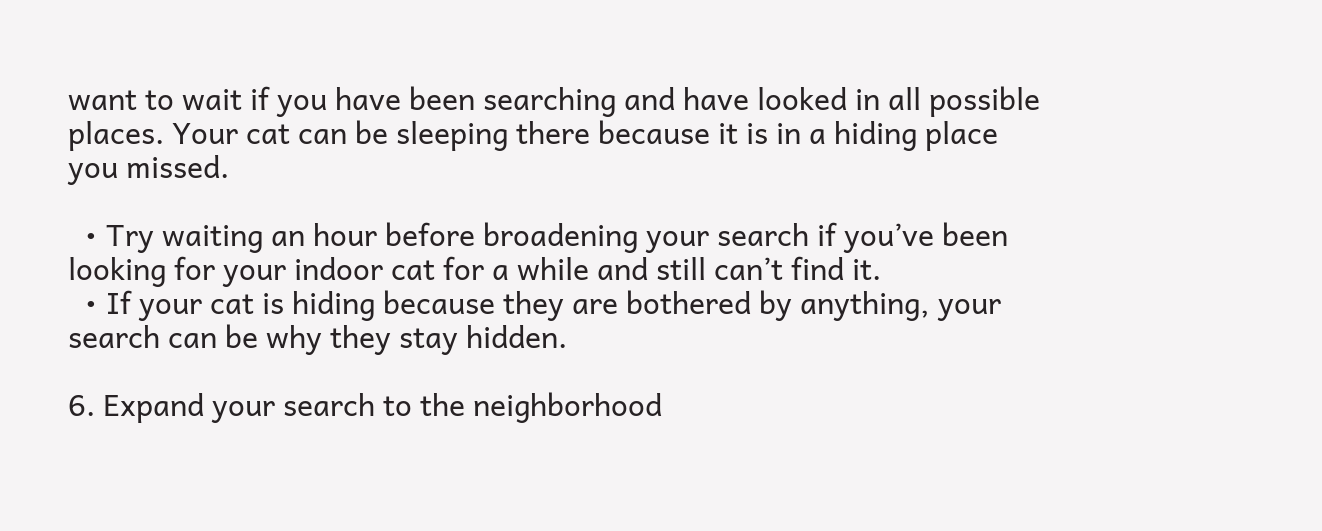want to wait if you have been searching and have looked in all possible places. Your cat can be sleeping there because it is in a hiding place you missed.

  • Try waiting an hour before broadening your search if you’ve been looking for your indoor cat for a while and still can’t find it.
  • If your cat is hiding because they are bothered by anything, your search can be why they stay hidden.

6. Expand your search to the neighborhood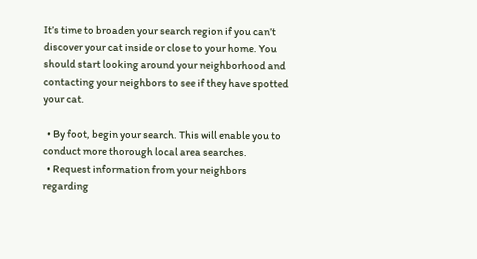It’s time to broaden your search region if you can’t discover your cat inside or close to your home. You should start looking around your neighborhood and contacting your neighbors to see if they have spotted your cat.

  • By foot, begin your search. This will enable you to conduct more thorough local area searches.
  • Request information from your neighbors regarding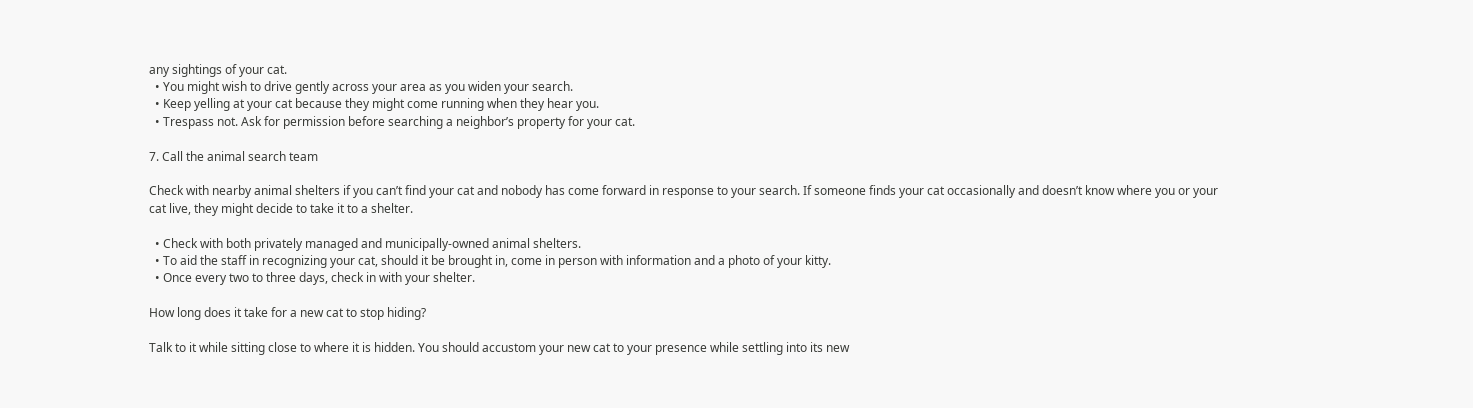any sightings of your cat.
  • You might wish to drive gently across your area as you widen your search.
  • Keep yelling at your cat because they might come running when they hear you.
  • Trespass not. Ask for permission before searching a neighbor’s property for your cat.

7. Call the animal search team

Check with nearby animal shelters if you can’t find your cat and nobody has come forward in response to your search. If someone finds your cat occasionally and doesn’t know where you or your cat live, they might decide to take it to a shelter.

  • Check with both privately managed and municipally-owned animal shelters.
  • To aid the staff in recognizing your cat, should it be brought in, come in person with information and a photo of your kitty.
  • Once every two to three days, check in with your shelter.

How long does it take for a new cat to stop hiding?

Talk to it while sitting close to where it is hidden. You should accustom your new cat to your presence while settling into its new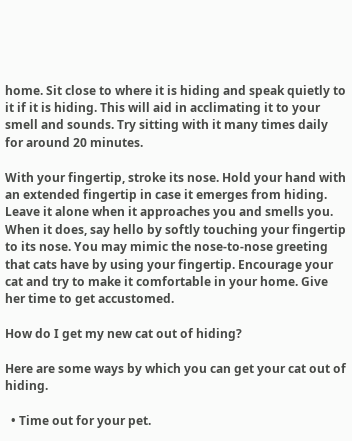home. Sit close to where it is hiding and speak quietly to it if it is hiding. This will aid in acclimating it to your smell and sounds. Try sitting with it many times daily for around 20 minutes.

With your fingertip, stroke its nose. Hold your hand with an extended fingertip in case it emerges from hiding. Leave it alone when it approaches you and smells you. When it does, say hello by softly touching your fingertip to its nose. You may mimic the nose-to-nose greeting that cats have by using your fingertip. Encourage your cat and try to make it comfortable in your home. Give her time to get accustomed.

How do I get my new cat out of hiding?

Here are some ways by which you can get your cat out of hiding.

  • Time out for your pet.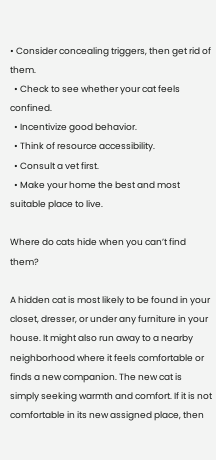• Consider concealing triggers, then get rid of them.
  • Check to see whether your cat feels confined.
  • Incentivize good behavior.
  • Think of resource accessibility.
  • Consult a vet first.
  • Make your home the best and most suitable place to live.

Where do cats hide when you can’t find them?

A hidden cat is most likely to be found in your closet, dresser, or under any furniture in your house. It might also run away to a nearby neighborhood where it feels comfortable or finds a new companion. The new cat is simply seeking warmth and comfort. If it is not comfortable in its new assigned place, then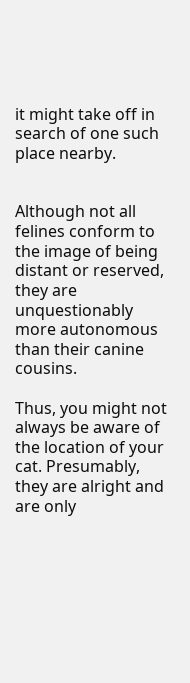it might take off in search of one such place nearby.


Although not all felines conform to the image of being distant or reserved, they are unquestionably more autonomous than their canine cousins.

Thus, you might not always be aware of the location of your cat. Presumably, they are alright and are only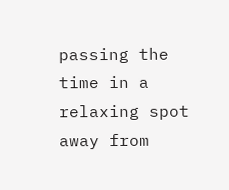passing the time in a relaxing spot away from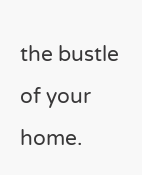the bustle of your home.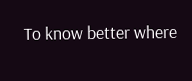To know better where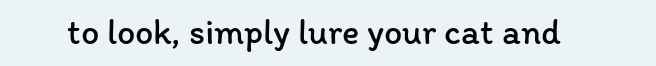to look, simply lure your cat and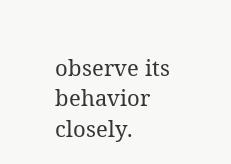observe its behavior closely.